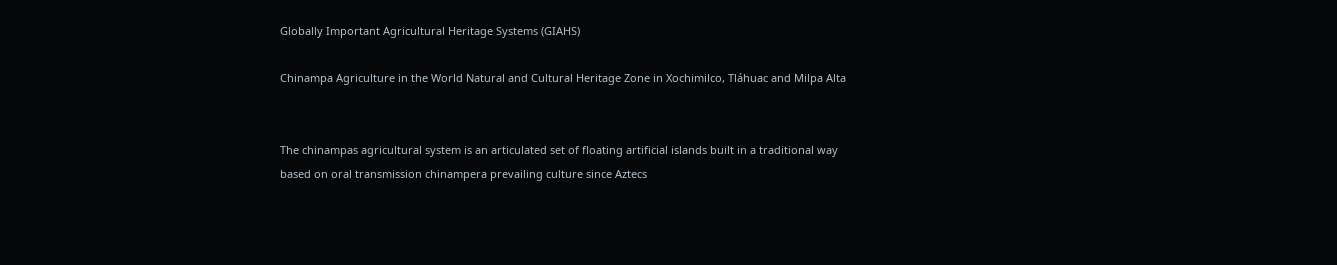Globally Important Agricultural Heritage Systems (GIAHS)

Chinampa Agriculture in the World Natural and Cultural Heritage Zone in Xochimilco, Tláhuac and Milpa Alta


The chinampas agricultural system is an articulated set of floating artificial islands built in a traditional way based on oral transmission chinampera prevailing culture since Aztecs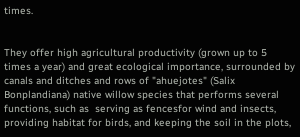times.


They offer high agricultural productivity (grown up to 5 times a year) and great ecological importance, surrounded by canals and ditches and rows of "ahuejotes" (Salix Bonplandiana) native willow species that performs several functions, such as  serving as fencesfor wind and insects, providing habitat for birds, and keeping the soil in the plots,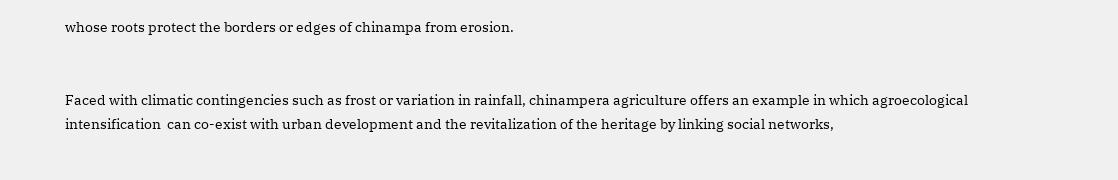whose roots protect the borders or edges of chinampa from erosion.


Faced with climatic contingencies such as frost or variation in rainfall, chinampera agriculture offers an example in which agroecological intensification  can co-exist with urban development and the revitalization of the heritage by linking social networks,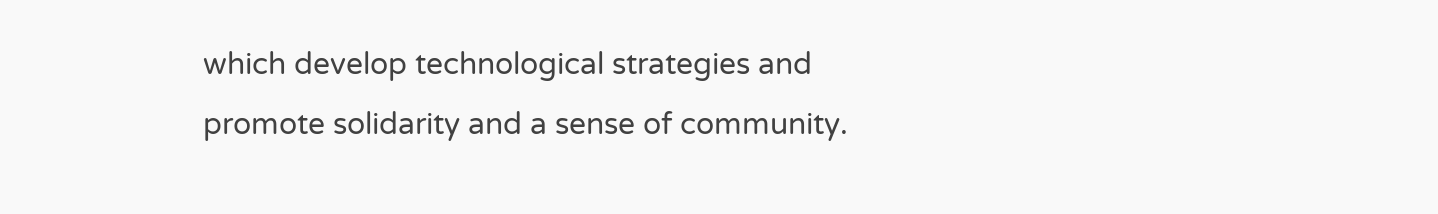which develop technological strategies and promote solidarity and a sense of community.